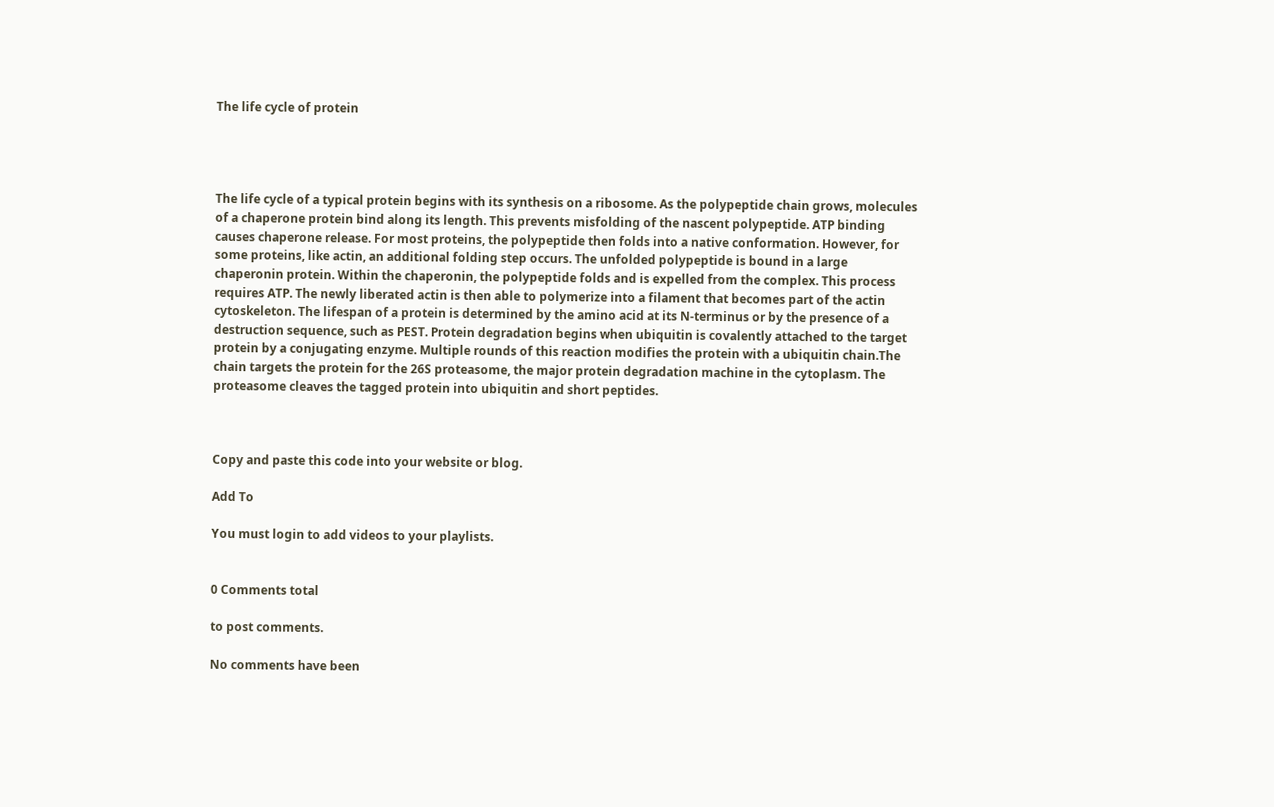The life cycle of protein




The life cycle of a typical protein begins with its synthesis on a ribosome. As the polypeptide chain grows, molecules of a chaperone protein bind along its length. This prevents misfolding of the nascent polypeptide. ATP binding causes chaperone release. For most proteins, the polypeptide then folds into a native conformation. However, for some proteins, like actin, an additional folding step occurs. The unfolded polypeptide is bound in a large chaperonin protein. Within the chaperonin, the polypeptide folds and is expelled from the complex. This process requires ATP. The newly liberated actin is then able to polymerize into a filament that becomes part of the actin cytoskeleton. The lifespan of a protein is determined by the amino acid at its N-terminus or by the presence of a destruction sequence, such as PEST. Protein degradation begins when ubiquitin is covalently attached to the target protein by a conjugating enzyme. Multiple rounds of this reaction modifies the protein with a ubiquitin chain.The chain targets the protein for the 26S proteasome, the major protein degradation machine in the cytoplasm. The proteasome cleaves the tagged protein into ubiquitin and short peptides.



Copy and paste this code into your website or blog.

Add To

You must login to add videos to your playlists.


0 Comments total

to post comments.

No comments have been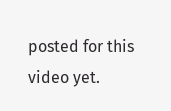posted for this video yet.